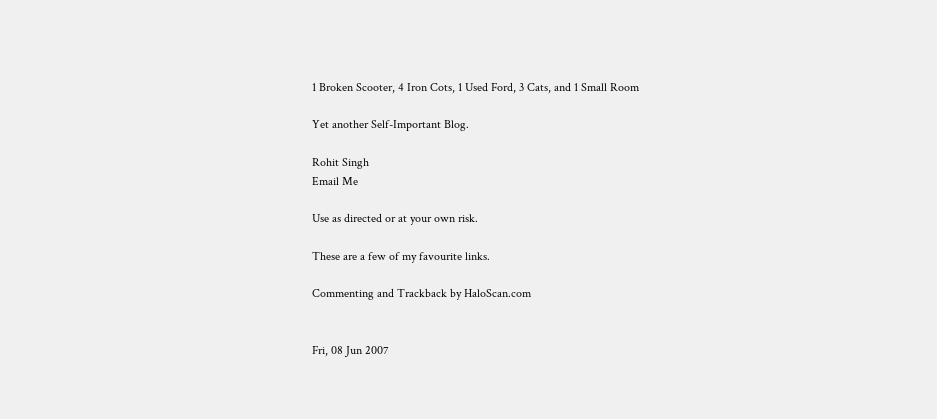1 Broken Scooter, 4 Iron Cots, 1 Used Ford, 3 Cats, and 1 Small Room

Yet another Self-Important Blog.

Rohit Singh
Email Me

Use as directed or at your own risk.

These are a few of my favourite links.

Commenting and Trackback by HaloScan.com


Fri, 08 Jun 2007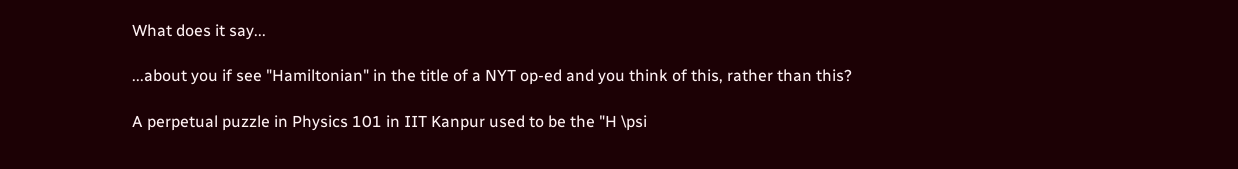What does it say...

...about you if see "Hamiltonian" in the title of a NYT op-ed and you think of this, rather than this?

A perpetual puzzle in Physics 101 in IIT Kanpur used to be the "H \psi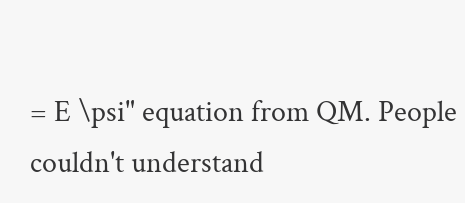= E \psi" equation from QM. People couldn't understand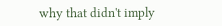why that didn't imply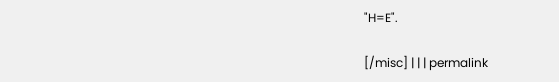"H=E".

[/misc] | | | permalink